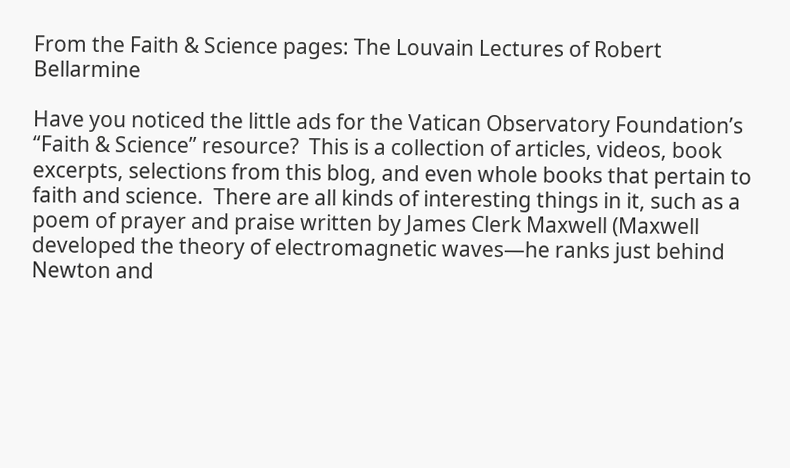From the Faith & Science pages: The Louvain Lectures of Robert Bellarmine

Have you noticed the little ads for the Vatican Observatory Foundation’s “Faith & Science” resource?  This is a collection of articles, videos, book excerpts, selections from this blog, and even whole books that pertain to faith and science.  There are all kinds of interesting things in it, such as a poem of prayer and praise written by James Clerk Maxwell (Maxwell developed the theory of electromagnetic waves—he ranks just behind Newton and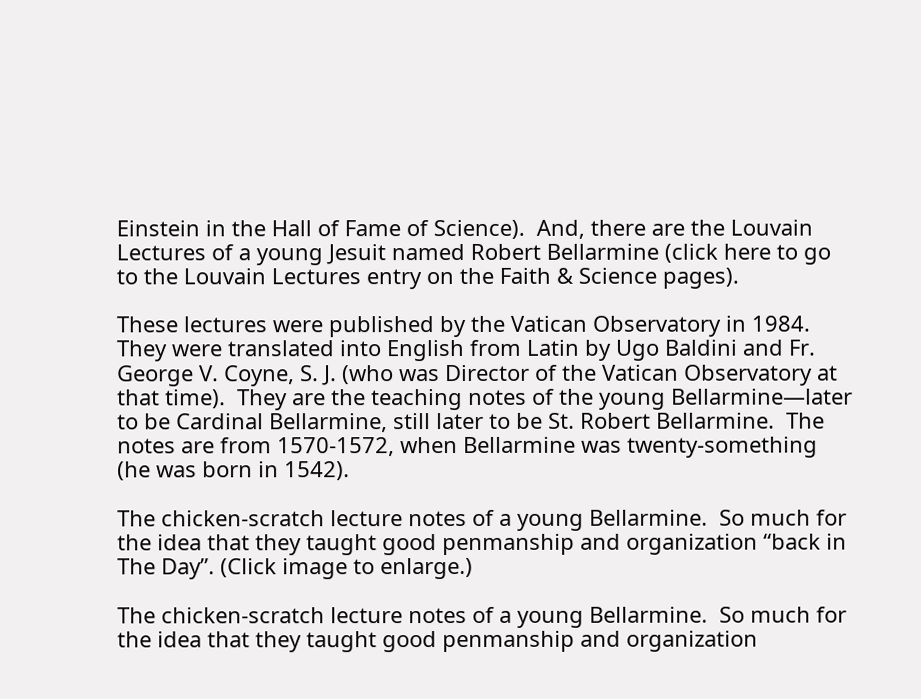Einstein in the Hall of Fame of Science).  And, there are the Louvain Lectures of a young Jesuit named Robert Bellarmine (click here to go to the Louvain Lectures entry on the Faith & Science pages).

These lectures were published by the Vatican Observatory in 1984.  They were translated into English from Latin by Ugo Baldini and Fr. George V. Coyne, S. J. (who was Director of the Vatican Observatory at that time).  They are the teaching notes of the young Bellarmine—later to be Cardinal Bellarmine, still later to be St. Robert Bellarmine.  The notes are from 1570-1572, when Bellarmine was twenty-something (he was born in 1542).

The chicken-scratch lecture notes of a young Bellarmine.  So much for the idea that they taught good penmanship and organization “back in The Day”. (Click image to enlarge.)

The chicken-scratch lecture notes of a young Bellarmine.  So much for the idea that they taught good penmanship and organization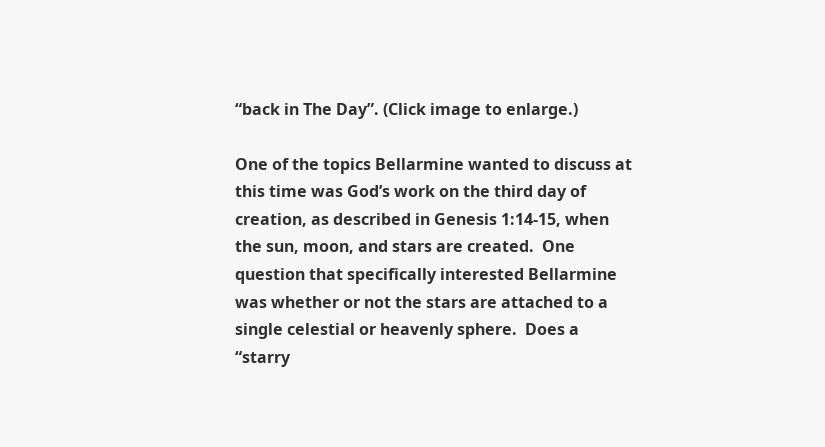“back in The Day”. (Click image to enlarge.)

One of the topics Bellarmine wanted to discuss at this time was God’s work on the third day of creation, as described in Genesis 1:14-15, when the sun, moon, and stars are created.  One question that specifically interested Bellarmine was whether or not the stars are attached to a single celestial or heavenly sphere.  Does a “starry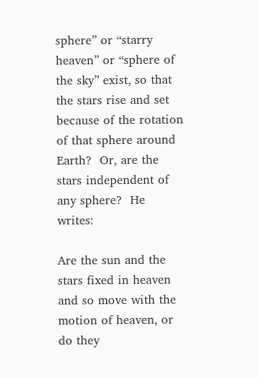sphere” or “starry heaven” or “sphere of the sky” exist, so that the stars rise and set because of the rotation of that sphere around Earth?  Or, are the stars independent of any sphere?  He writes:

Are the sun and the stars fixed in heaven and so move with the motion of heaven, or do they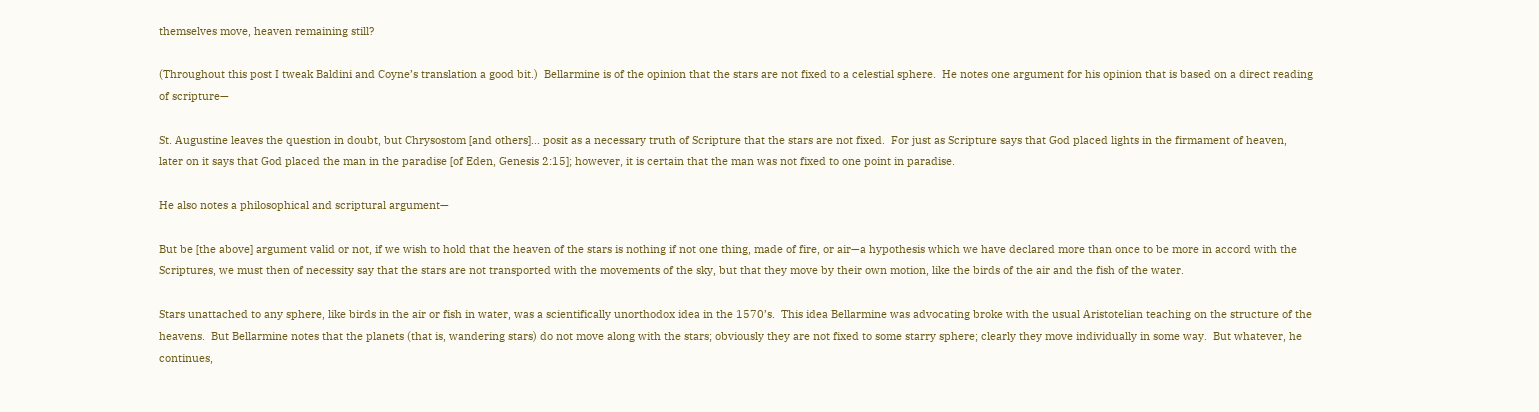themselves move, heaven remaining still?

(Throughout this post I tweak Baldini and Coyne’s translation a good bit.)  Bellarmine is of the opinion that the stars are not fixed to a celestial sphere.  He notes one argument for his opinion that is based on a direct reading of scripture—

St. Augustine leaves the question in doubt, but Chrysostom [and others]... posit as a necessary truth of Scripture that the stars are not fixed.  For just as Scripture says that God placed lights in the firmament of heaven, later on it says that God placed the man in the paradise [of Eden, Genesis 2:15]; however, it is certain that the man was not fixed to one point in paradise.

He also notes a philosophical and scriptural argument—

But be [the above] argument valid or not, if we wish to hold that the heaven of the stars is nothing if not one thing, made of fire, or air—a hypothesis which we have declared more than once to be more in accord with the Scriptures, we must then of necessity say that the stars are not transported with the movements of the sky, but that they move by their own motion, like the birds of the air and the fish of the water.

Stars unattached to any sphere, like birds in the air or fish in water, was a scientifically unorthodox idea in the 1570’s.  This idea Bellarmine was advocating broke with the usual Aristotelian teaching on the structure of the heavens.  But Bellarmine notes that the planets (that is, wandering stars) do not move along with the stars; obviously they are not fixed to some starry sphere; clearly they move individually in some way.  But whatever, he continues,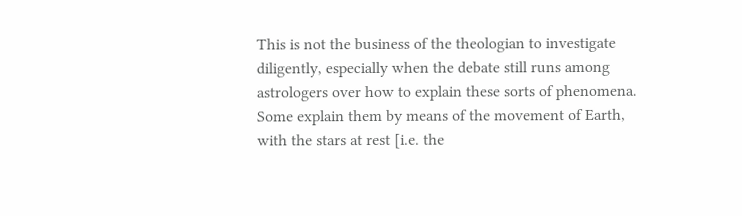This is not the business of the theologian to investigate diligently, especially when the debate still runs among astrologers over how to explain these sorts of phenomena.  Some explain them by means of the movement of Earth, with the stars at rest [i.e. the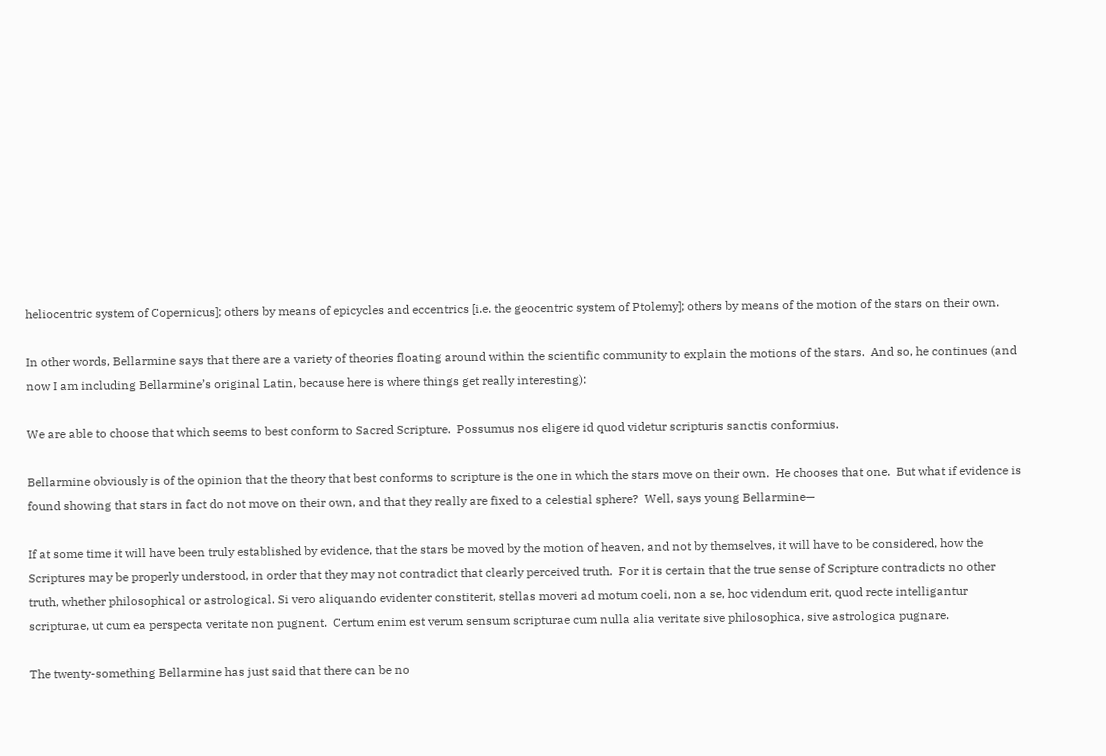heliocentric system of Copernicus]; others by means of epicycles and eccentrics [i.e. the geocentric system of Ptolemy]; others by means of the motion of the stars on their own.

In other words, Bellarmine says that there are a variety of theories floating around within the scientific community to explain the motions of the stars.  And so, he continues (and now I am including Bellarmine’s original Latin, because here is where things get really interesting):

We are able to choose that which seems to best conform to Sacred Scripture.  Possumus nos eligere id quod videtur scripturis sanctis conformius.

Bellarmine obviously is of the opinion that the theory that best conforms to scripture is the one in which the stars move on their own.  He chooses that one.  But what if evidence is found showing that stars in fact do not move on their own, and that they really are fixed to a celestial sphere?  Well, says young Bellarmine—

If at some time it will have been truly established by evidence, that the stars be moved by the motion of heaven, and not by themselves, it will have to be considered, how the Scriptures may be properly understood, in order that they may not contradict that clearly perceived truth.  For it is certain that the true sense of Scripture contradicts no other truth, whether philosophical or astrological. Si vero aliquando evidenter constiterit, stellas moveri ad motum coeli, non a se, hoc videndum erit, quod recte intelligantur scripturae, ut cum ea perspecta veritate non pugnent.  Certum enim est verum sensum scripturae cum nulla alia veritate sive philosophica, sive astrologica pugnare.

The twenty-something Bellarmine has just said that there can be no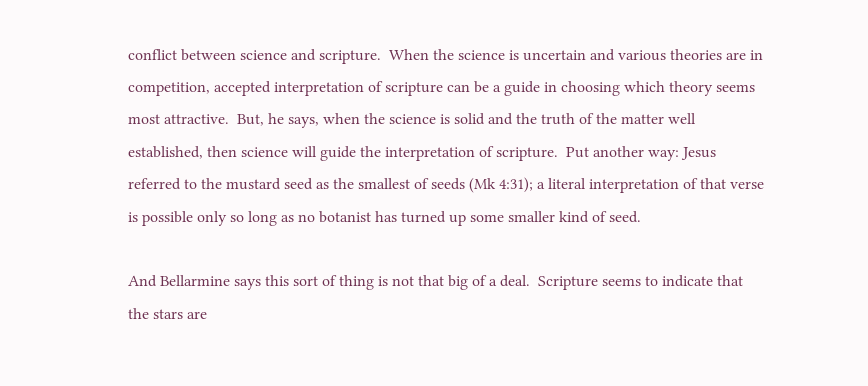conflict between science and scripture.  When the science is uncertain and various theories are in competition, accepted interpretation of scripture can be a guide in choosing which theory seems most attractive.  But, he says, when the science is solid and the truth of the matter well established, then science will guide the interpretation of scripture.  Put another way: Jesus referred to the mustard seed as the smallest of seeds (Mk 4:31); a literal interpretation of that verse is possible only so long as no botanist has turned up some smaller kind of seed.

And Bellarmine says this sort of thing is not that big of a deal.  Scripture seems to indicate that the stars are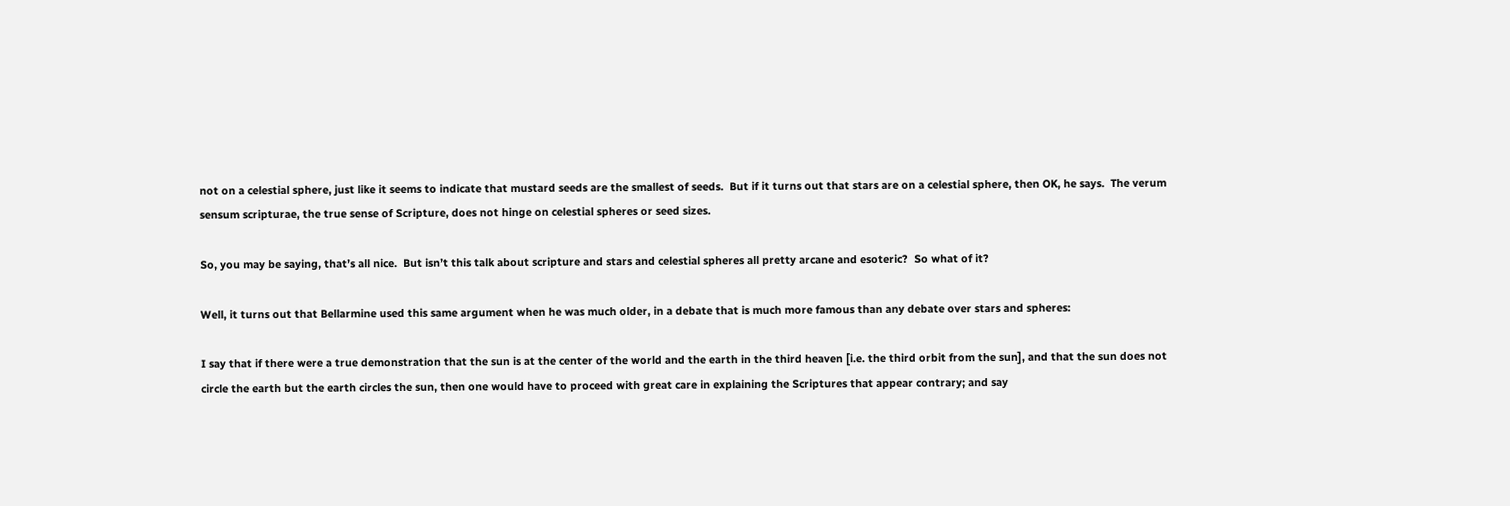not on a celestial sphere, just like it seems to indicate that mustard seeds are the smallest of seeds.  But if it turns out that stars are on a celestial sphere, then OK, he says.  The verum sensum scripturae, the true sense of Scripture, does not hinge on celestial spheres or seed sizes.

So, you may be saying, that’s all nice.  But isn’t this talk about scripture and stars and celestial spheres all pretty arcane and esoteric?  So what of it?

Well, it turns out that Bellarmine used this same argument when he was much older, in a debate that is much more famous than any debate over stars and spheres:

I say that if there were a true demonstration that the sun is at the center of the world and the earth in the third heaven [i.e. the third orbit from the sun], and that the sun does not circle the earth but the earth circles the sun, then one would have to proceed with great care in explaining the Scriptures that appear contrary; and say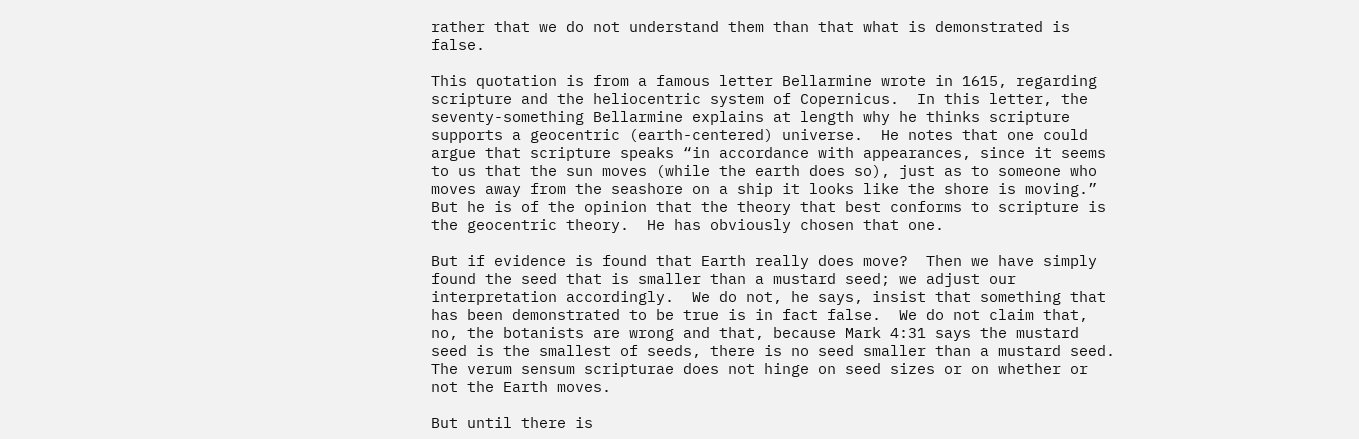rather that we do not understand them than that what is demonstrated is false.

This quotation is from a famous letter Bellarmine wrote in 1615, regarding scripture and the heliocentric system of Copernicus.  In this letter, the seventy-something Bellarmine explains at length why he thinks scripture supports a geocentric (earth-centered) universe.  He notes that one could argue that scripture speaks “in accordance with appearances, since it seems to us that the sun moves (while the earth does so), just as to someone who moves away from the seashore on a ship it looks like the shore is moving.”  But he is of the opinion that the theory that best conforms to scripture is the geocentric theory.  He has obviously chosen that one.

But if evidence is found that Earth really does move?  Then we have simply found the seed that is smaller than a mustard seed; we adjust our interpretation accordingly.  We do not, he says, insist that something that has been demonstrated to be true is in fact false.  We do not claim that, no, the botanists are wrong and that, because Mark 4:31 says the mustard seed is the smallest of seeds, there is no seed smaller than a mustard seed.  The verum sensum scripturae does not hinge on seed sizes or on whether or not the Earth moves.

But until there is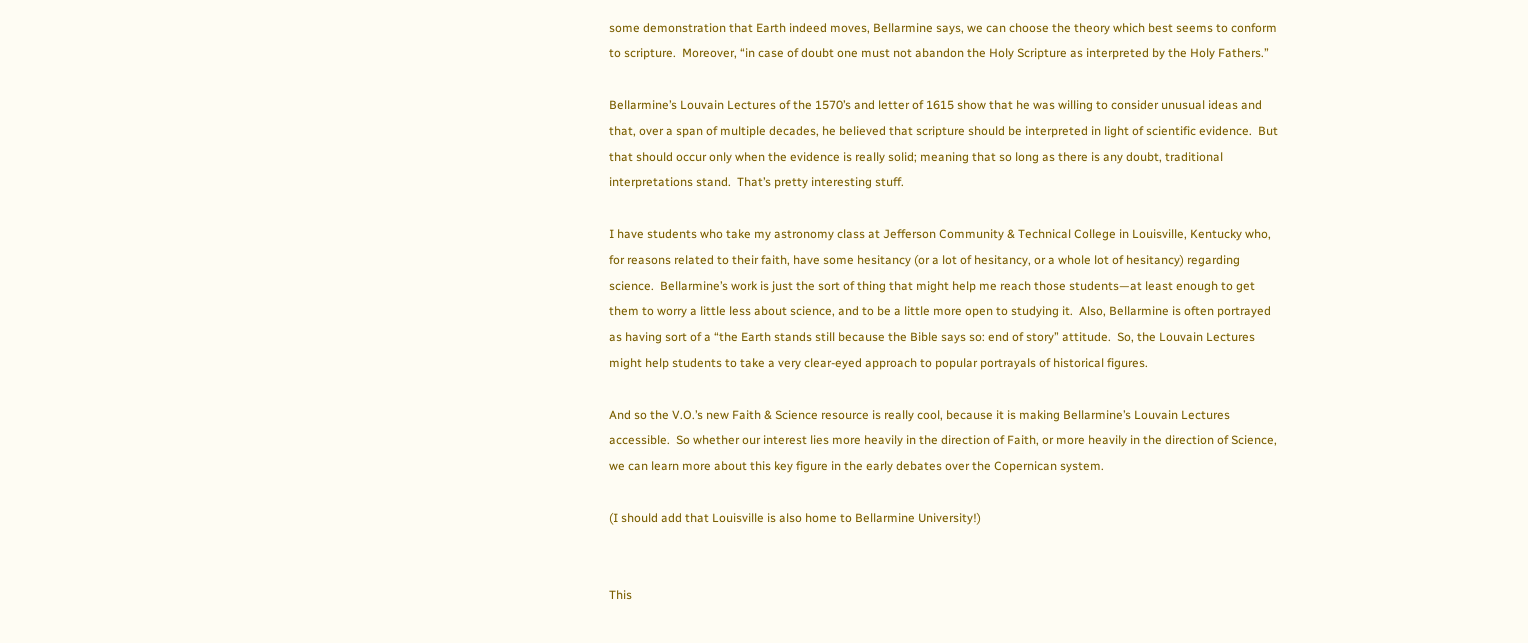some demonstration that Earth indeed moves, Bellarmine says, we can choose the theory which best seems to conform to scripture.  Moreover, “in case of doubt one must not abandon the Holy Scripture as interpreted by the Holy Fathers.”

Bellarmine’s Louvain Lectures of the 1570’s and letter of 1615 show that he was willing to consider unusual ideas and that, over a span of multiple decades, he believed that scripture should be interpreted in light of scientific evidence.  But that should occur only when the evidence is really solid; meaning that so long as there is any doubt, traditional interpretations stand.  That’s pretty interesting stuff.

I have students who take my astronomy class at Jefferson Community & Technical College in Louisville, Kentucky who, for reasons related to their faith, have some hesitancy (or a lot of hesitancy, or a whole lot of hesitancy) regarding science.  Bellarmine’s work is just the sort of thing that might help me reach those students—at least enough to get them to worry a little less about science, and to be a little more open to studying it.  Also, Bellarmine is often portrayed as having sort of a “the Earth stands still because the Bible says so: end of story” attitude.  So, the Louvain Lectures might help students to take a very clear-eyed approach to popular portrayals of historical figures.

And so the V.O.’s new Faith & Science resource is really cool, because it is making Bellarmine’s Louvain Lectures accessible.  So whether our interest lies more heavily in the direction of Faith, or more heavily in the direction of Science, we can learn more about this key figure in the early debates over the Copernican system.

(I should add that Louisville is also home to Bellarmine University!)


This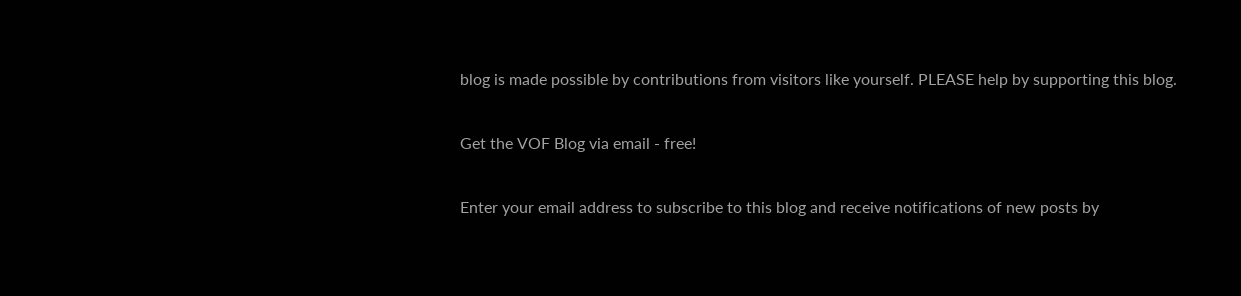blog is made possible by contributions from visitors like yourself. PLEASE help by supporting this blog.

Get the VOF Blog via email - free!

Enter your email address to subscribe to this blog and receive notifications of new posts by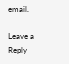email.

Leave a Reply